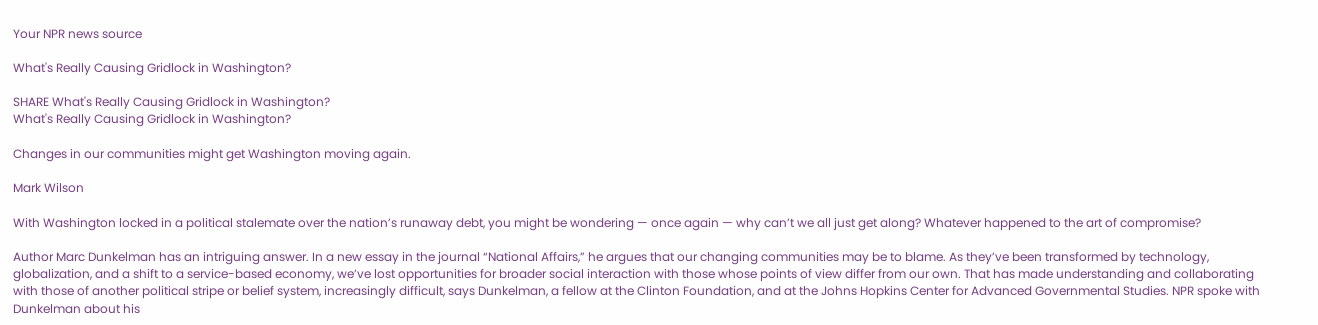Your NPR news source

What's Really Causing Gridlock in Washington?

SHARE What's Really Causing Gridlock in Washington?
What's Really Causing Gridlock in Washington?

Changes in our communities might get Washington moving again.

Mark Wilson

With Washington locked in a political stalemate over the nation’s runaway debt, you might be wondering — once again — why can’t we all just get along? Whatever happened to the art of compromise?

Author Marc Dunkelman has an intriguing answer. In a new essay in the journal “National Affairs,” he argues that our changing communities may be to blame. As they’ve been transformed by technology, globalization, and a shift to a service-based economy, we’ve lost opportunities for broader social interaction with those whose points of view differ from our own. That has made understanding and collaborating with those of another political stripe or belief system, increasingly difficult, says Dunkelman, a fellow at the Clinton Foundation, and at the Johns Hopkins Center for Advanced Governmental Studies. NPR spoke with Dunkelman about his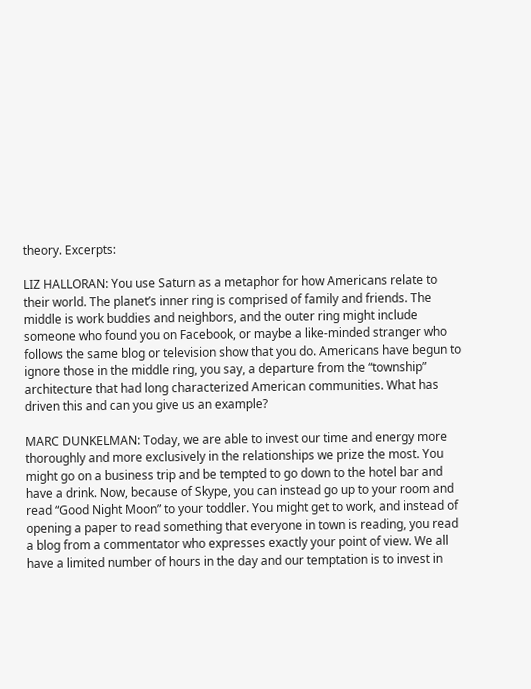theory. Excerpts:

LIZ HALLORAN: You use Saturn as a metaphor for how Americans relate to their world. The planet’s inner ring is comprised of family and friends. The middle is work buddies and neighbors, and the outer ring might include someone who found you on Facebook, or maybe a like-minded stranger who follows the same blog or television show that you do. Americans have begun to ignore those in the middle ring, you say, a departure from the “township” architecture that had long characterized American communities. What has driven this and can you give us an example?

MARC DUNKELMAN: Today, we are able to invest our time and energy more thoroughly and more exclusively in the relationships we prize the most. You might go on a business trip and be tempted to go down to the hotel bar and have a drink. Now, because of Skype, you can instead go up to your room and read “Good Night Moon” to your toddler. You might get to work, and instead of opening a paper to read something that everyone in town is reading, you read a blog from a commentator who expresses exactly your point of view. We all have a limited number of hours in the day and our temptation is to invest in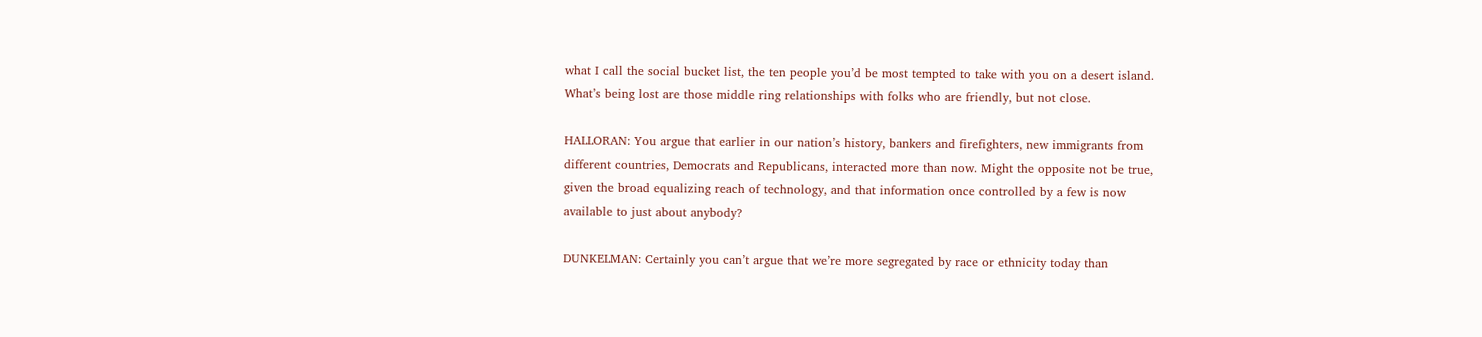what I call the social bucket list, the ten people you’d be most tempted to take with you on a desert island. What’s being lost are those middle ring relationships with folks who are friendly, but not close.

HALLORAN: You argue that earlier in our nation’s history, bankers and firefighters, new immigrants from different countries, Democrats and Republicans, interacted more than now. Might the opposite not be true, given the broad equalizing reach of technology, and that information once controlled by a few is now available to just about anybody?

DUNKELMAN: Certainly you can’t argue that we’re more segregated by race or ethnicity today than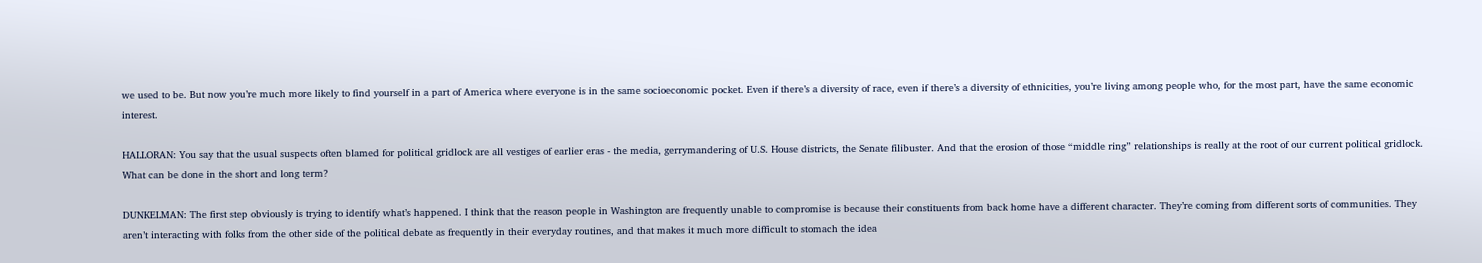we used to be. But now you’re much more likely to find yourself in a part of America where everyone is in the same socioeconomic pocket. Even if there’s a diversity of race, even if there’s a diversity of ethnicities, you’re living among people who, for the most part, have the same economic interest.

HALLORAN: You say that the usual suspects often blamed for political gridlock are all vestiges of earlier eras - the media, gerrymandering of U.S. House districts, the Senate filibuster. And that the erosion of those “middle ring” relationships is really at the root of our current political gridlock. What can be done in the short and long term?

DUNKELMAN: The first step obviously is trying to identify what’s happened. I think that the reason people in Washington are frequently unable to compromise is because their constituents from back home have a different character. They’re coming from different sorts of communities. They aren’t interacting with folks from the other side of the political debate as frequently in their everyday routines, and that makes it much more difficult to stomach the idea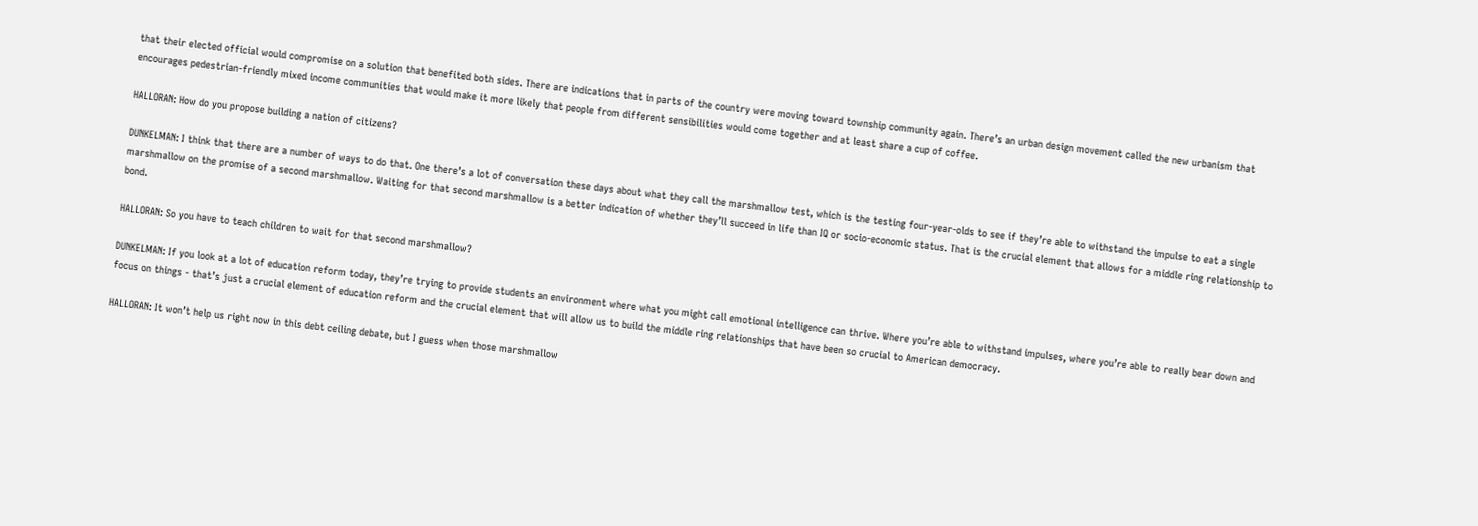that their elected official would compromise on a solution that benefited both sides. There are indications that in parts of the country were moving toward township community again. There’s an urban design movement called the new urbanism that encourages pedestrian-friendly mixed income communities that would make it more likely that people from different sensibilities would come together and at least share a cup of coffee.

HALLORAN: How do you propose building a nation of citizens?

DUNKELMAN: I think that there are a number of ways to do that. One there’s a lot of conversation these days about what they call the marshmallow test, which is the testing four-year-olds to see if they’re able to withstand the impulse to eat a single marshmallow on the promise of a second marshmallow. Waiting for that second marshmallow is a better indication of whether they’ll succeed in life than IQ or socio-economic status. That is the crucial element that allows for a middle ring relationship to bond.

HALLORAN: So you have to teach children to wait for that second marshmallow?

DUNKELMAN: If you look at a lot of education reform today, they’re trying to provide students an environment where what you might call emotional intelligence can thrive. Where you’re able to withstand impulses, where you’re able to really bear down and focus on things - that’s just a crucial element of education reform and the crucial element that will allow us to build the middle ring relationships that have been so crucial to American democracy.

HALLORAN: It won’t help us right now in this debt ceiling debate, but I guess when those marshmallow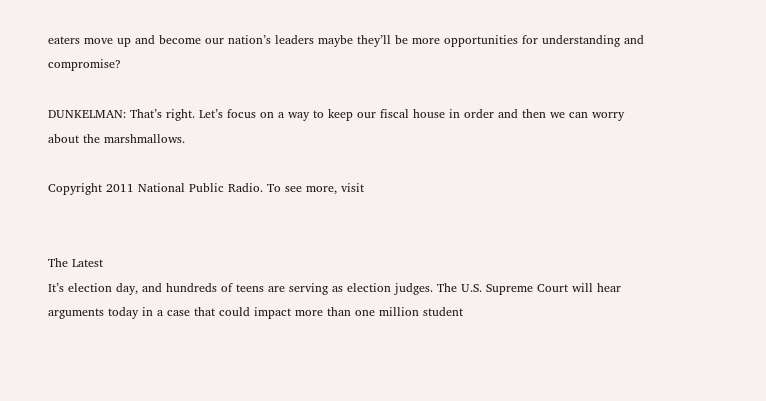eaters move up and become our nation’s leaders maybe they’ll be more opportunities for understanding and compromise?

DUNKELMAN: That’s right. Let’s focus on a way to keep our fiscal house in order and then we can worry about the marshmallows.

Copyright 2011 National Public Radio. To see more, visit


The Latest
It’s election day, and hundreds of teens are serving as election judges. The U.S. Supreme Court will hear arguments today in a case that could impact more than one million student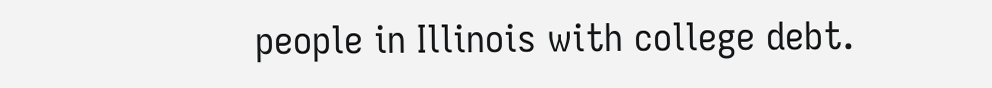people in Illinois with college debt.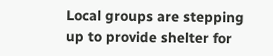Local groups are stepping up to provide shelter for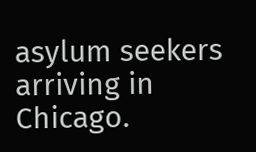asylum seekers arriving in Chicago.